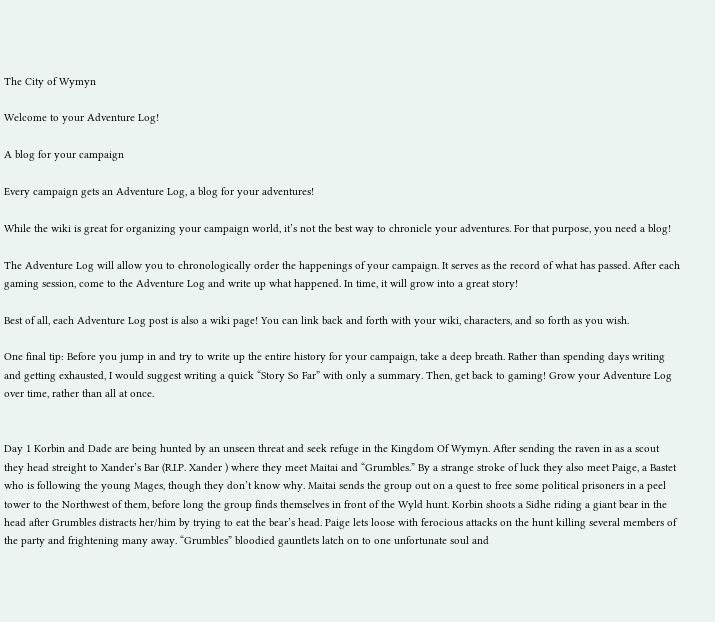The City of Wymyn

Welcome to your Adventure Log!

A blog for your campaign

Every campaign gets an Adventure Log, a blog for your adventures!

While the wiki is great for organizing your campaign world, it’s not the best way to chronicle your adventures. For that purpose, you need a blog!

The Adventure Log will allow you to chronologically order the happenings of your campaign. It serves as the record of what has passed. After each gaming session, come to the Adventure Log and write up what happened. In time, it will grow into a great story!

Best of all, each Adventure Log post is also a wiki page! You can link back and forth with your wiki, characters, and so forth as you wish.

One final tip: Before you jump in and try to write up the entire history for your campaign, take a deep breath. Rather than spending days writing and getting exhausted, I would suggest writing a quick “Story So Far” with only a summary. Then, get back to gaming! Grow your Adventure Log over time, rather than all at once.


Day 1 Korbin and Dade are being hunted by an unseen threat and seek refuge in the Kingdom Of Wymyn. After sending the raven in as a scout they head streight to Xander’s Bar (R.I.P. Xander ) where they meet Maitai and “Grumbles.” By a strange stroke of luck they also meet Paige, a Bastet who is following the young Mages, though they don’t know why. Maitai sends the group out on a quest to free some political prisoners in a peel tower to the Northwest of them, before long the group finds themselves in front of the Wyld hunt. Korbin shoots a Sidhe riding a giant bear in the head after Grumbles distracts her/him by trying to eat the bear’s head. Paige lets loose with ferocious attacks on the hunt killing several members of the party and frightening many away. “Grumbles” bloodied gauntlets latch on to one unfortunate soul and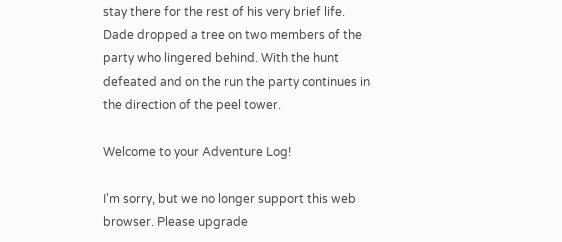stay there for the rest of his very brief life. Dade dropped a tree on two members of the party who lingered behind. With the hunt defeated and on the run the party continues in the direction of the peel tower.

Welcome to your Adventure Log!

I'm sorry, but we no longer support this web browser. Please upgrade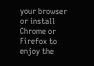your browser or install Chrome or Firefox to enjoy the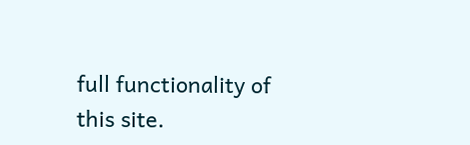full functionality of this site.